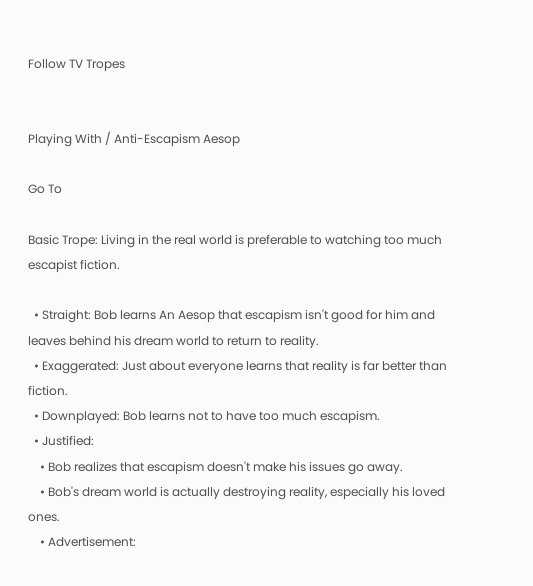Follow TV Tropes


Playing With / Anti-Escapism Aesop

Go To

Basic Trope: Living in the real world is preferable to watching too much escapist fiction.

  • Straight: Bob learns An Aesop that escapism isn't good for him and leaves behind his dream world to return to reality.
  • Exaggerated: Just about everyone learns that reality is far better than fiction.
  • Downplayed: Bob learns not to have too much escapism.
  • Justified:
    • Bob realizes that escapism doesn't make his issues go away.
    • Bob's dream world is actually destroying reality, especially his loved ones.
    • Advertisement: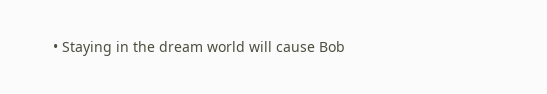• Staying in the dream world will cause Bob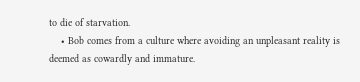to die of starvation.
    • Bob comes from a culture where avoiding an unpleasant reality is deemed as cowardly and immature.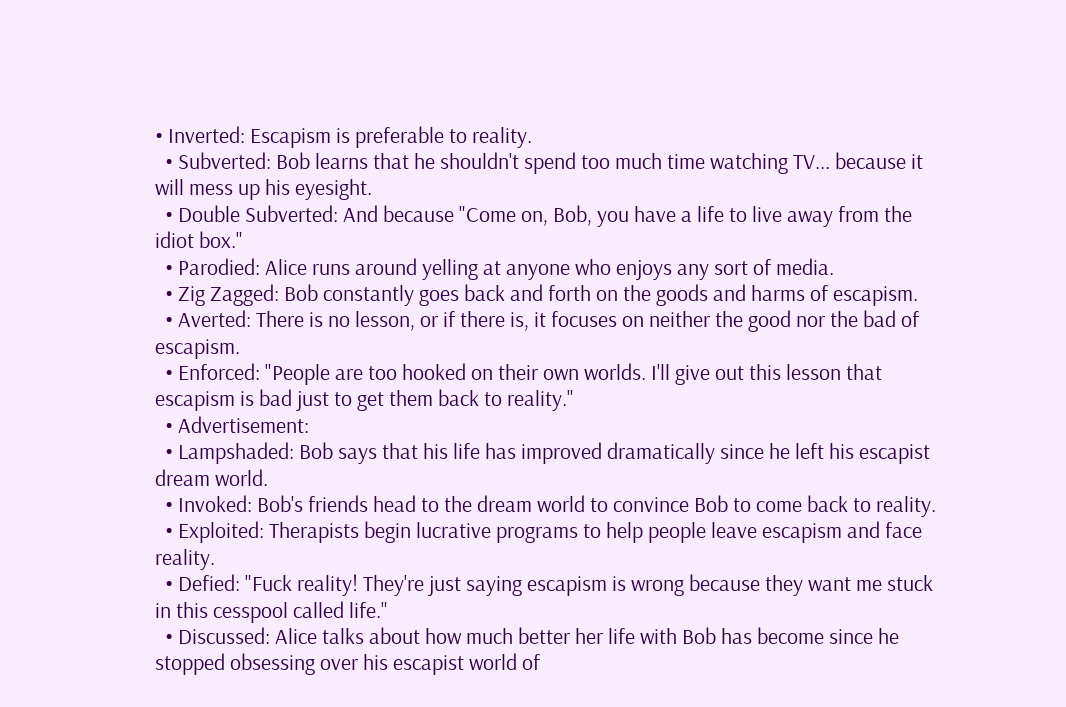• Inverted: Escapism is preferable to reality.
  • Subverted: Bob learns that he shouldn't spend too much time watching TV... because it will mess up his eyesight.
  • Double Subverted: And because "Come on, Bob, you have a life to live away from the idiot box."
  • Parodied: Alice runs around yelling at anyone who enjoys any sort of media.
  • Zig Zagged: Bob constantly goes back and forth on the goods and harms of escapism.
  • Averted: There is no lesson, or if there is, it focuses on neither the good nor the bad of escapism.
  • Enforced: "People are too hooked on their own worlds. I'll give out this lesson that escapism is bad just to get them back to reality."
  • Advertisement:
  • Lampshaded: Bob says that his life has improved dramatically since he left his escapist dream world.
  • Invoked: Bob's friends head to the dream world to convince Bob to come back to reality.
  • Exploited: Therapists begin lucrative programs to help people leave escapism and face reality.
  • Defied: "Fuck reality! They're just saying escapism is wrong because they want me stuck in this cesspool called life."
  • Discussed: Alice talks about how much better her life with Bob has become since he stopped obsessing over his escapist world of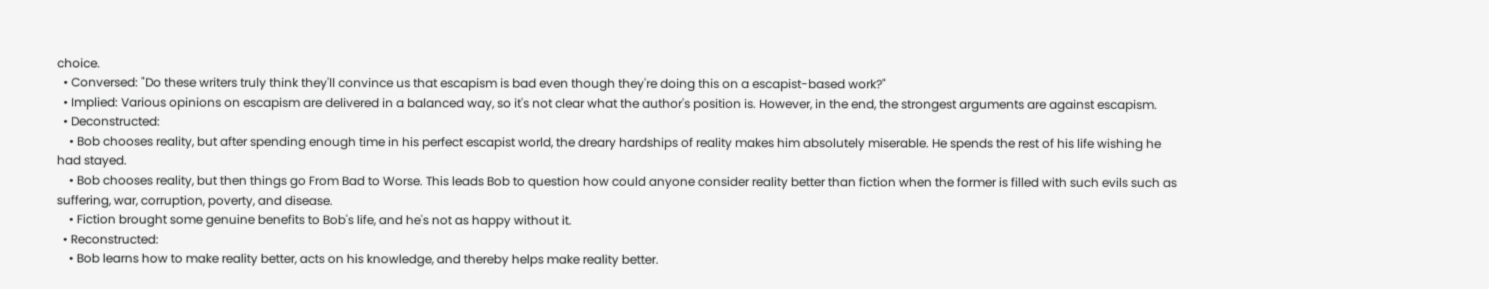choice.
  • Conversed: "Do these writers truly think they'll convince us that escapism is bad even though they're doing this on a escapist-based work?"
  • Implied: Various opinions on escapism are delivered in a balanced way, so it's not clear what the author's position is. However, in the end, the strongest arguments are against escapism.
  • Deconstructed:
    • Bob chooses reality, but after spending enough time in his perfect escapist world, the dreary hardships of reality makes him absolutely miserable. He spends the rest of his life wishing he had stayed.
    • Bob chooses reality, but then things go From Bad to Worse. This leads Bob to question how could anyone consider reality better than fiction when the former is filled with such evils such as suffering, war, corruption, poverty, and disease.
    • Fiction brought some genuine benefits to Bob's life, and he's not as happy without it.
  • Reconstructed:
    • Bob learns how to make reality better, acts on his knowledge, and thereby helps make reality better.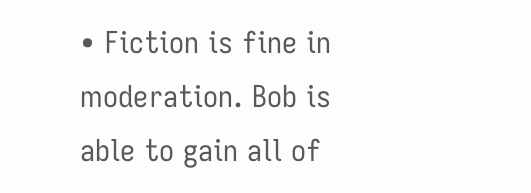• Fiction is fine in moderation. Bob is able to gain all of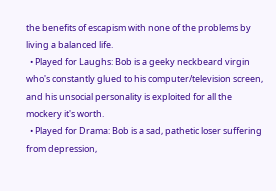the benefits of escapism with none of the problems by living a balanced life.
  • Played for Laughs: Bob is a geeky neckbeard virgin who's constantly glued to his computer/television screen, and his unsocial personality is exploited for all the mockery it's worth.
  • Played for Drama: Bob is a sad, pathetic loser suffering from depression,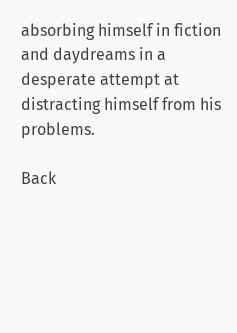absorbing himself in fiction and daydreams in a desperate attempt at distracting himself from his problems.

Back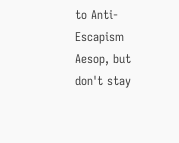to Anti-Escapism Aesop, but don't stay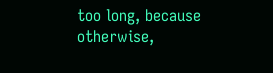too long, because otherwise,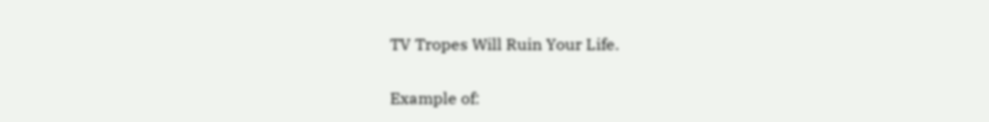TV Tropes Will Ruin Your Life.

Example of: